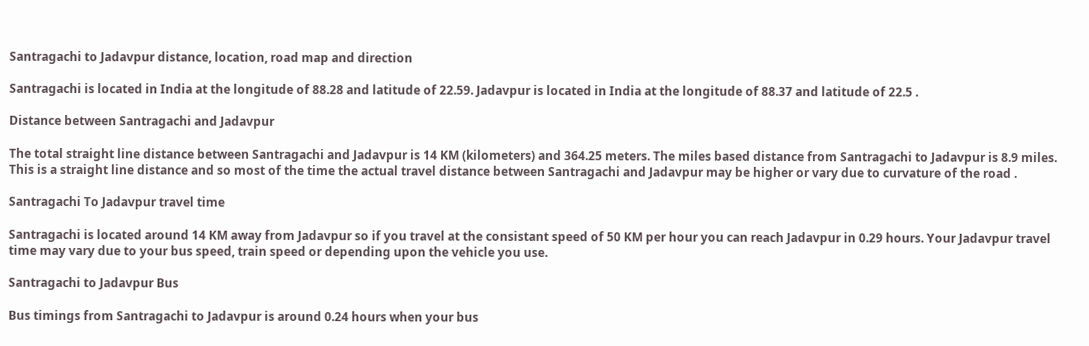Santragachi to Jadavpur distance, location, road map and direction

Santragachi is located in India at the longitude of 88.28 and latitude of 22.59. Jadavpur is located in India at the longitude of 88.37 and latitude of 22.5 .

Distance between Santragachi and Jadavpur

The total straight line distance between Santragachi and Jadavpur is 14 KM (kilometers) and 364.25 meters. The miles based distance from Santragachi to Jadavpur is 8.9 miles. This is a straight line distance and so most of the time the actual travel distance between Santragachi and Jadavpur may be higher or vary due to curvature of the road .

Santragachi To Jadavpur travel time

Santragachi is located around 14 KM away from Jadavpur so if you travel at the consistant speed of 50 KM per hour you can reach Jadavpur in 0.29 hours. Your Jadavpur travel time may vary due to your bus speed, train speed or depending upon the vehicle you use.

Santragachi to Jadavpur Bus

Bus timings from Santragachi to Jadavpur is around 0.24 hours when your bus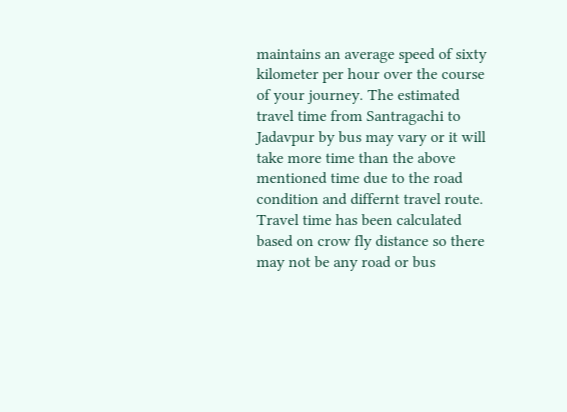maintains an average speed of sixty kilometer per hour over the course of your journey. The estimated travel time from Santragachi to Jadavpur by bus may vary or it will take more time than the above mentioned time due to the road condition and differnt travel route. Travel time has been calculated based on crow fly distance so there may not be any road or bus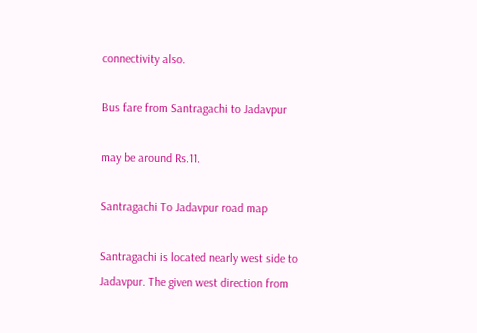connectivity also.

Bus fare from Santragachi to Jadavpur

may be around Rs.11.

Santragachi To Jadavpur road map

Santragachi is located nearly west side to Jadavpur. The given west direction from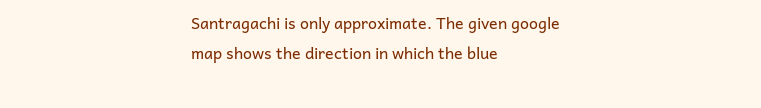Santragachi is only approximate. The given google map shows the direction in which the blue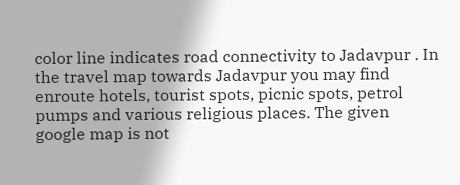color line indicates road connectivity to Jadavpur . In the travel map towards Jadavpur you may find enroute hotels, tourist spots, picnic spots, petrol pumps and various religious places. The given google map is not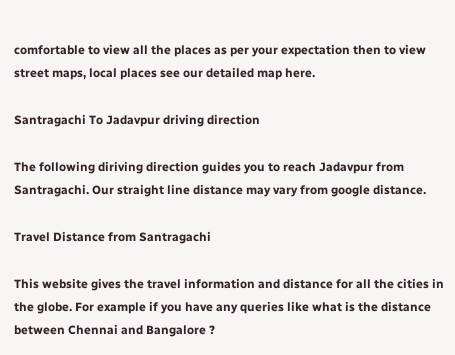comfortable to view all the places as per your expectation then to view street maps, local places see our detailed map here.

Santragachi To Jadavpur driving direction

The following diriving direction guides you to reach Jadavpur from Santragachi. Our straight line distance may vary from google distance.

Travel Distance from Santragachi

This website gives the travel information and distance for all the cities in the globe. For example if you have any queries like what is the distance between Chennai and Bangalore ?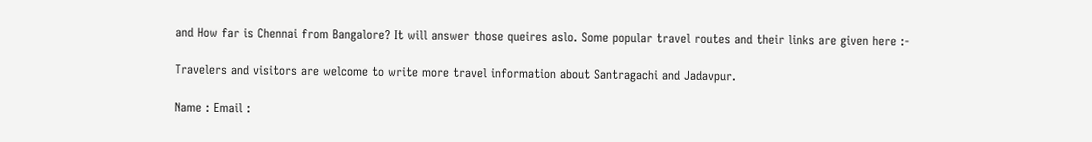and How far is Chennai from Bangalore? It will answer those queires aslo. Some popular travel routes and their links are given here :-

Travelers and visitors are welcome to write more travel information about Santragachi and Jadavpur.

Name : Email :